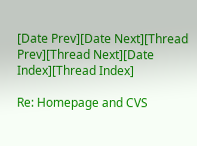[Date Prev][Date Next][Thread Prev][Thread Next][Date Index][Thread Index]

Re: Homepage and CVS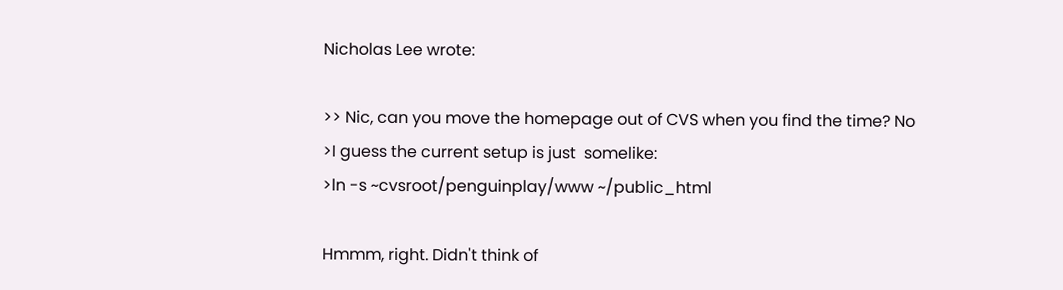Nicholas Lee wrote:

>> Nic, can you move the homepage out of CVS when you find the time? No
>I guess the current setup is just  somelike:
>ln -s ~cvsroot/penguinplay/www ~/public_html

Hmmm, right. Didn't think of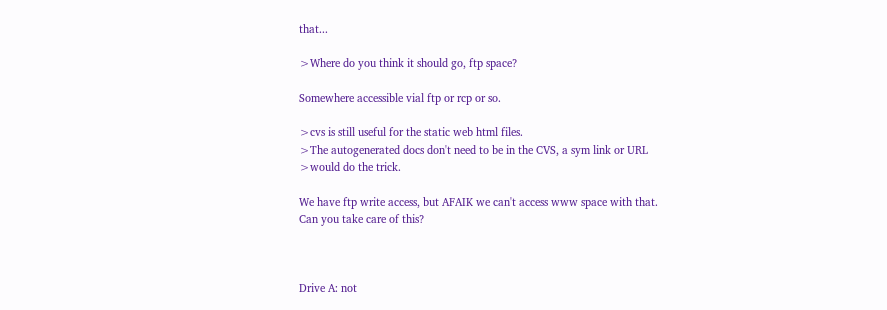that...

>Where do you think it should go, ftp space?

Somewhere accessible vial ftp or rcp or so.

>cvs is still useful for the static web html files.
>The autogenerated docs don't need to be in the CVS, a sym link or URL
>would do the trick.

We have ftp write access, but AFAIK we can't access www space with that.
Can you take care of this?



Drive A: not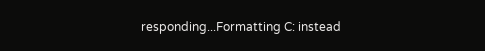responding...Formatting C: instead